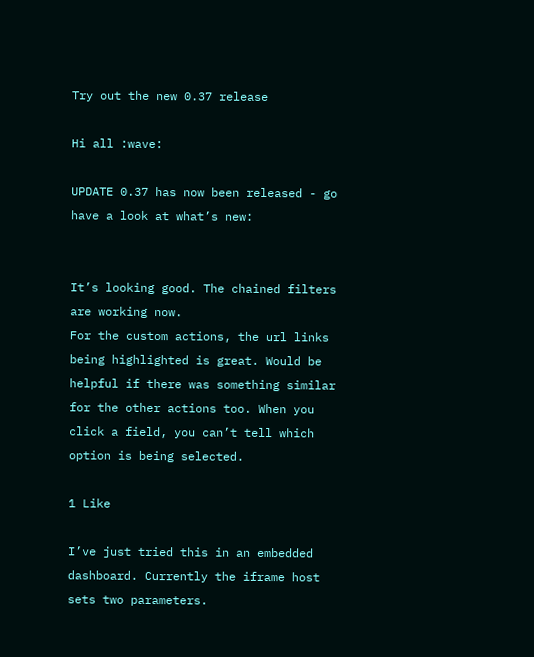Try out the new 0.37 release

Hi all :wave:

UPDATE 0.37 has now been released - go have a look at what’s new:


It’s looking good. The chained filters are working now.
For the custom actions, the url links being highlighted is great. Would be helpful if there was something similar for the other actions too. When you click a field, you can’t tell which option is being selected.

1 Like

I’ve just tried this in an embedded dashboard. Currently the iframe host sets two parameters.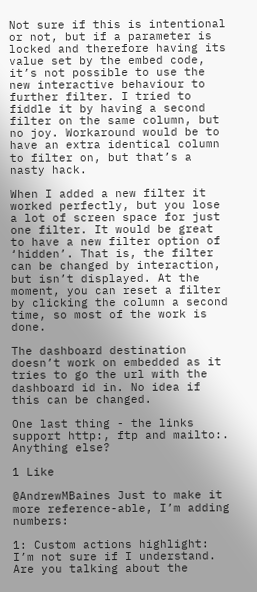Not sure if this is intentional or not, but if a parameter is locked and therefore having its value set by the embed code, it’s not possible to use the new interactive behaviour to further filter. I tried to fiddle it by having a second filter on the same column, but no joy. Workaround would be to have an extra identical column to filter on, but that’s a nasty hack.

When I added a new filter it worked perfectly, but you lose a lot of screen space for just one filter. It would be great to have a new filter option of ‘hidden’. That is, the filter can be changed by interaction, but isn’t displayed. At the moment, you can reset a filter by clicking the column a second time, so most of the work is done.

The dashboard destination doesn’t work on embedded as it tries to go the url with the dashboard id in. No idea if this can be changed.

One last thing - the links support http:, ftp and mailto:. Anything else?

1 Like

@AndrewMBaines Just to make it more reference-able, I’m adding numbers:

1: Custom actions highlight: I’m not sure if I understand. Are you talking about the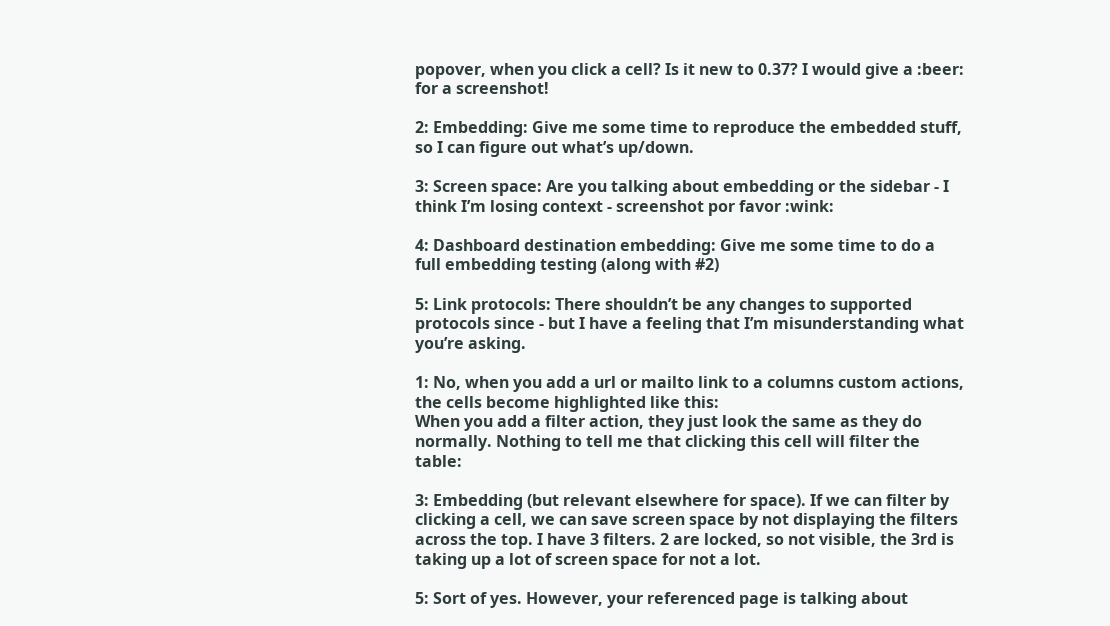popover, when you click a cell? Is it new to 0.37? I would give a :beer: for a screenshot!

2: Embedding: Give me some time to reproduce the embedded stuff, so I can figure out what’s up/down.

3: Screen space: Are you talking about embedding or the sidebar - I think I’m losing context - screenshot por favor :wink:

4: Dashboard destination embedding: Give me some time to do a full embedding testing (along with #2)

5: Link protocols: There shouldn’t be any changes to supported protocols since - but I have a feeling that I’m misunderstanding what you’re asking.

1: No, when you add a url or mailto link to a columns custom actions, the cells become highlighted like this:
When you add a filter action, they just look the same as they do normally. Nothing to tell me that clicking this cell will filter the table:

3: Embedding (but relevant elsewhere for space). If we can filter by clicking a cell, we can save screen space by not displaying the filters across the top. I have 3 filters. 2 are locked, so not visible, the 3rd is taking up a lot of screen space for not a lot.

5: Sort of yes. However, your referenced page is talking about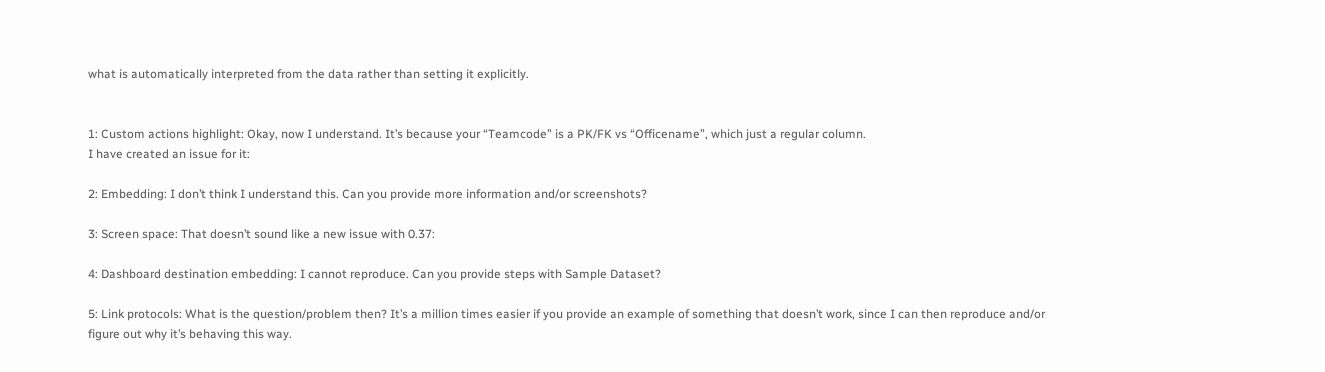what is automatically interpreted from the data rather than setting it explicitly.


1: Custom actions highlight: Okay, now I understand. It’s because your “Teamcode” is a PK/FK vs “Officename”, which just a regular column.
I have created an issue for it:

2: Embedding: I don’t think I understand this. Can you provide more information and/or screenshots?

3: Screen space: That doesn’t sound like a new issue with 0.37:

4: Dashboard destination embedding: I cannot reproduce. Can you provide steps with Sample Dataset?

5: Link protocols: What is the question/problem then? It’s a million times easier if you provide an example of something that doesn’t work, since I can then reproduce and/or figure out why it’s behaving this way.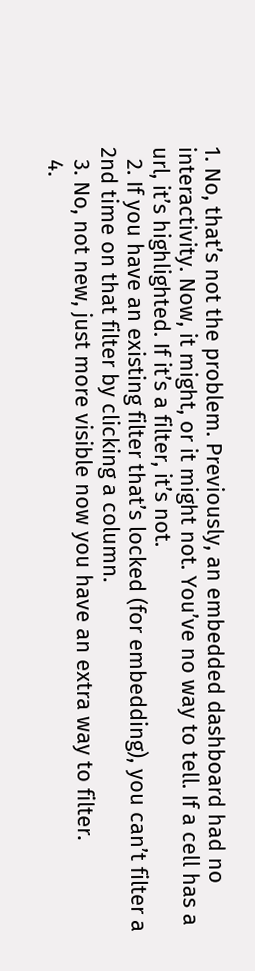1. No, that’s not the problem. Previously, an embedded dashboard had no interactivity. Now, it might, or it might not. You’ve no way to tell. If a cell has a url, it’s highlighted. If it’s a filter, it’s not.
  2. If you have an existing filter that’s locked (for embedding), you can’t filter a 2nd time on that filter by clicking a column.
  3. No, not new, just more visible now you have an extra way to filter.
  4.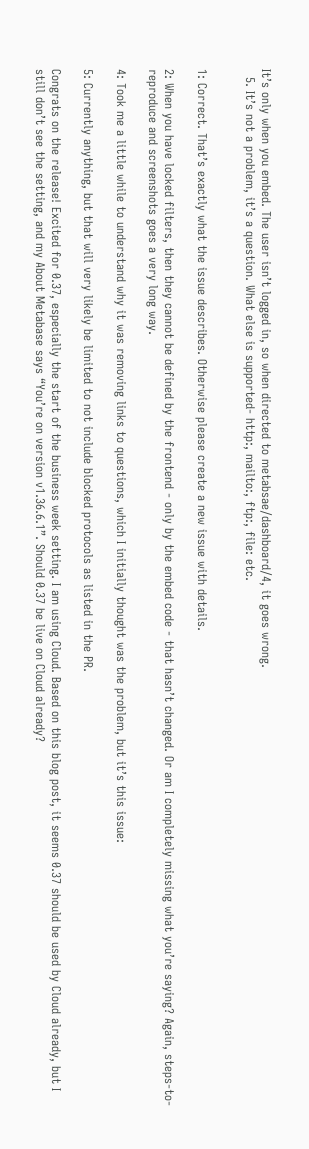It’s only when you embed. The user isn’t logged in, so when directed to metabsae/dashboard/4, it goes wrong.
  5. It’s not a problem, it’s a question. What else is supported- http:, mailto:, ftp:, file: etc.


1: Correct. That’s exactly what the issue describes. Otherwise please create a new issue with details.

2: When you have locked filters, then they cannot be defined by the frontend - only by the embed code - that hasn’t changed. Or am I completely missing what you’re saying? Again, steps-to-reproduce and screenshots goes a very long way.

4: Took me a little while to understand why it was removing links to questions, which I initially thought was the problem, but it’s this issue:

5: Currently anything, but that will very likely be limited to not include blocked protocols as listed in the PR.

Congrats on the release! Excited for 0.37, especially the start of the business week setting. I am using Cloud. Based on this blog post, it seems 0.37 should be used by Cloud already, but I still don’t see the setting, and my About Metabase says “You’re on version v1.36.6.1”. Should 0.37 be live on Cloud already?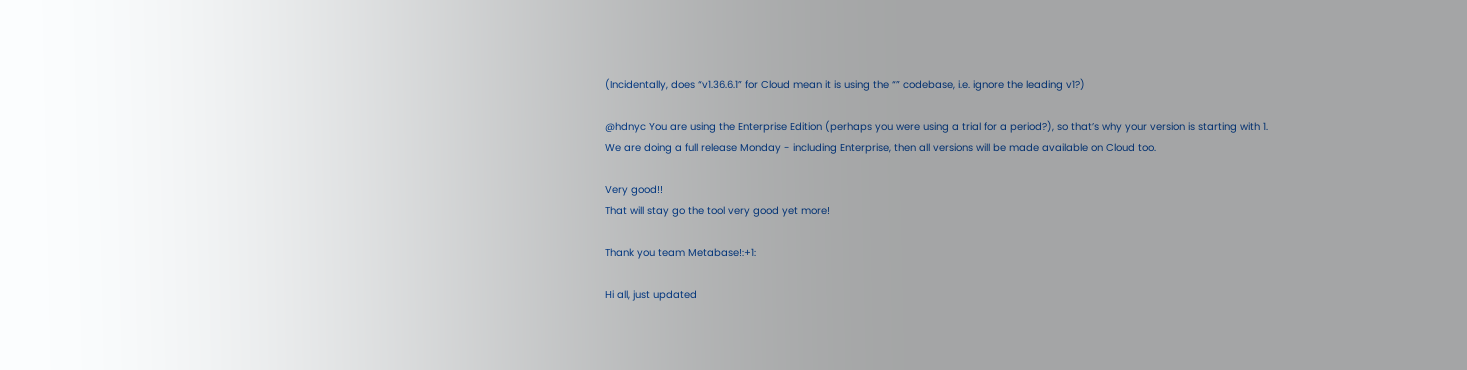(Incidentally, does “v1.36.6.1” for Cloud mean it is using the “” codebase, i.e. ignore the leading v1?)

@hdnyc You are using the Enterprise Edition (perhaps you were using a trial for a period?), so that’s why your version is starting with 1.
We are doing a full release Monday - including Enterprise, then all versions will be made available on Cloud too.

Very good!!
That will stay go the tool very good yet more!

Thank you team Metabase!:+1:

Hi all, just updated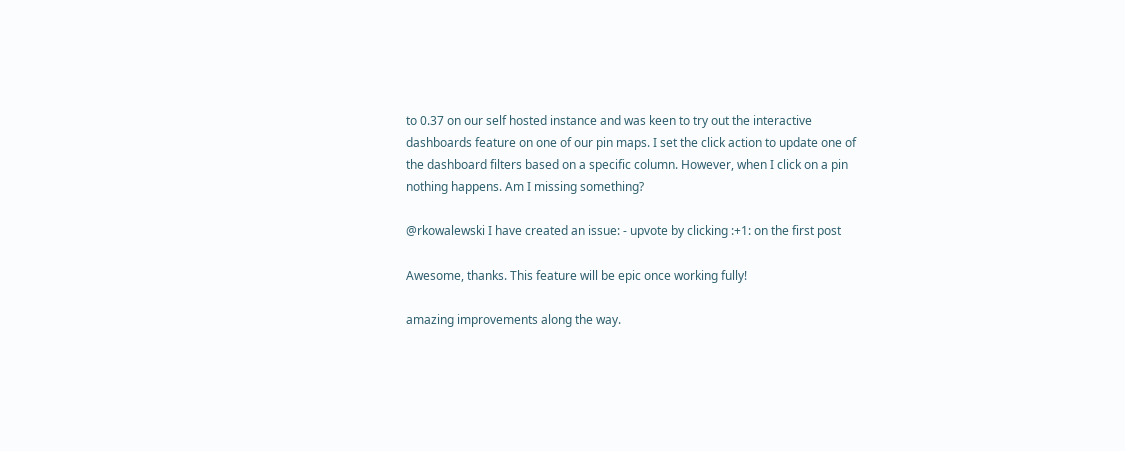to 0.37 on our self hosted instance and was keen to try out the interactive dashboards feature on one of our pin maps. I set the click action to update one of the dashboard filters based on a specific column. However, when I click on a pin nothing happens. Am I missing something?

@rkowalewski I have created an issue: - upvote by clicking :+1: on the first post

Awesome, thanks. This feature will be epic once working fully!

amazing improvements along the way.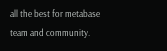all the best for metabase team and community.